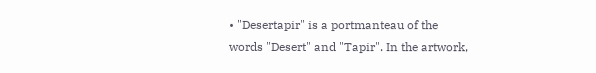• "Desertapir" is a portmanteau of the words "Desert" and "Tapir". In the artwork,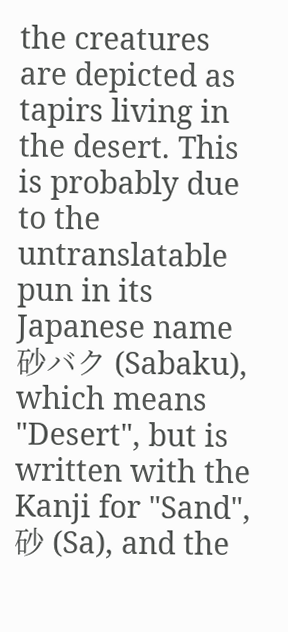the creatures are depicted as tapirs living in the desert. This is probably due to the untranslatable pun in its Japanese name 砂バク (Sabaku), which means "Desert", but is written with the Kanji for "Sand", 砂 (Sa), and the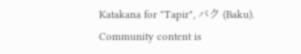Katakana for "Tapir", バク (Baku).
Community content is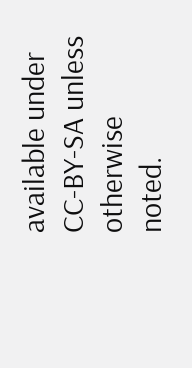available under CC-BY-SA unless otherwise noted.